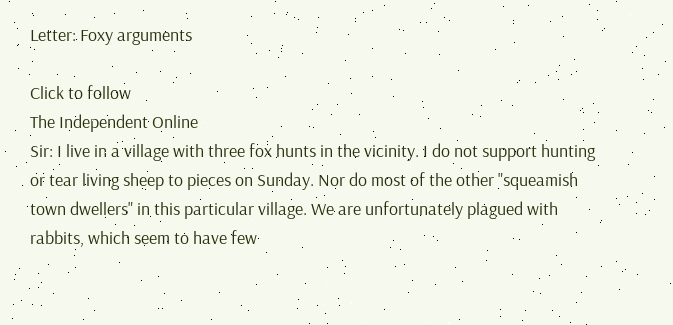Letter: Foxy arguments

Click to follow
The Independent Online
Sir: I live in a village with three fox hunts in the vicinity. I do not support hunting or tear living sheep to pieces on Sunday. Nor do most of the other "squeamish town dwellers" in this particular village. We are unfortunately plagued with rabbits, which seem to have few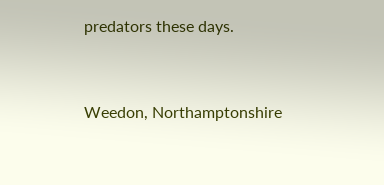predators these days.


Weedon, Northamptonshire